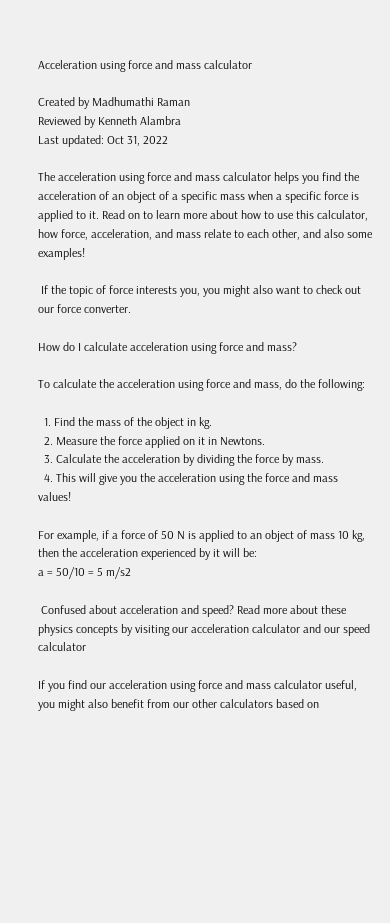Acceleration using force and mass calculator

Created by Madhumathi Raman
Reviewed by Kenneth Alambra
Last updated: Oct 31, 2022

The acceleration using force and mass calculator helps you find the acceleration of an object of a specific mass when a specific force is applied to it. Read on to learn more about how to use this calculator, how force, acceleration, and mass relate to each other, and also some examples!

 If the topic of force interests you, you might also want to check out our force converter.

How do I calculate acceleration using force and mass?

To calculate the acceleration using force and mass, do the following:

  1. Find the mass of the object in kg.
  2. Measure the force applied on it in Newtons.
  3. Calculate the acceleration by dividing the force by mass.
  4. This will give you the acceleration using the force and mass values!

For example, if a force of 50 N is applied to an object of mass 10 kg, then the acceleration experienced by it will be:
a = 50/10 = 5 m/s2

 Confused about acceleration and speed? Read more about these physics concepts by visiting our acceleration calculator and our speed calculator

If you find our acceleration using force and mass calculator useful, you might also benefit from our other calculators based on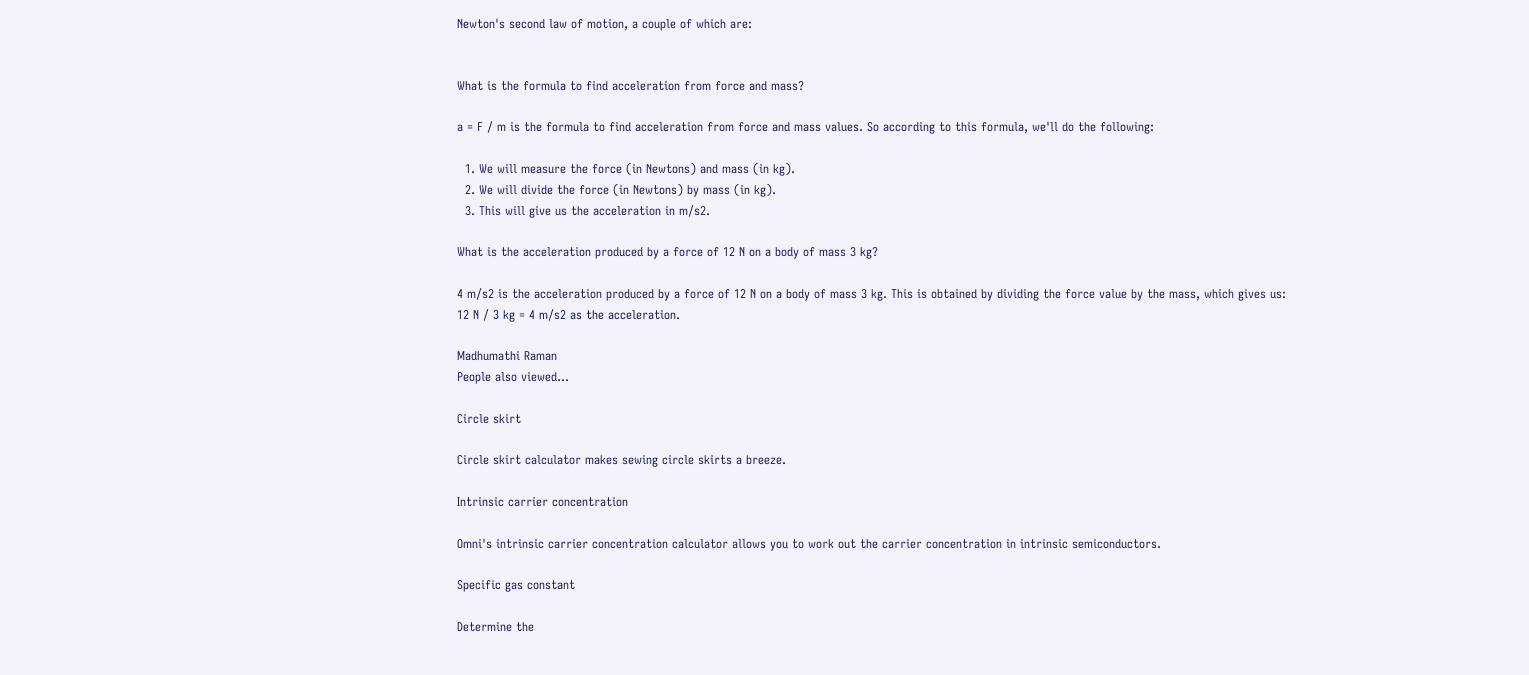Newton's second law of motion, a couple of which are:


What is the formula to find acceleration from force and mass?

a = F / m is the formula to find acceleration from force and mass values. So according to this formula, we'll do the following:

  1. We will measure the force (in Newtons) and mass (in kg).
  2. We will divide the force (in Newtons) by mass (in kg).
  3. This will give us the acceleration in m/s2.

What is the acceleration produced by a force of 12 N on a body of mass 3 kg?

4 m/s2 is the acceleration produced by a force of 12 N on a body of mass 3 kg. This is obtained by dividing the force value by the mass, which gives us:
12 N / 3 kg = 4 m/s2 as the acceleration.

Madhumathi Raman
People also viewed…

Circle skirt

Circle skirt calculator makes sewing circle skirts a breeze.

Intrinsic carrier concentration

Omni's intrinsic carrier concentration calculator allows you to work out the carrier concentration in intrinsic semiconductors.

Specific gas constant

Determine the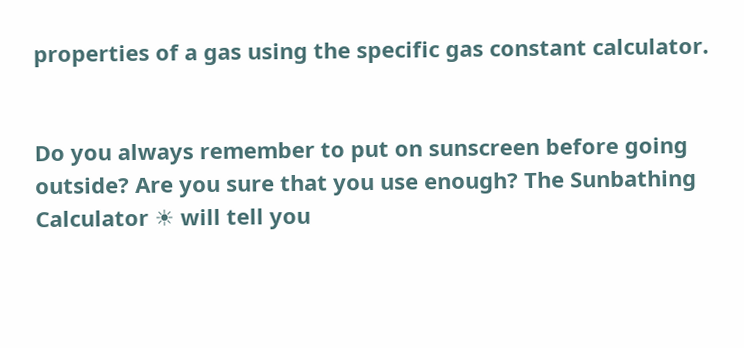properties of a gas using the specific gas constant calculator.


Do you always remember to put on sunscreen before going outside? Are you sure that you use enough? The Sunbathing Calculator ☀ will tell you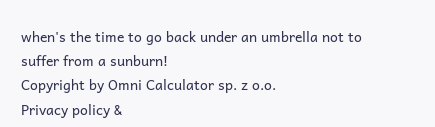when's the time to go back under an umbrella not to suffer from a sunburn!
Copyright by Omni Calculator sp. z o.o.
Privacy policy &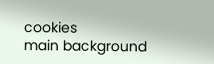cookies
main background